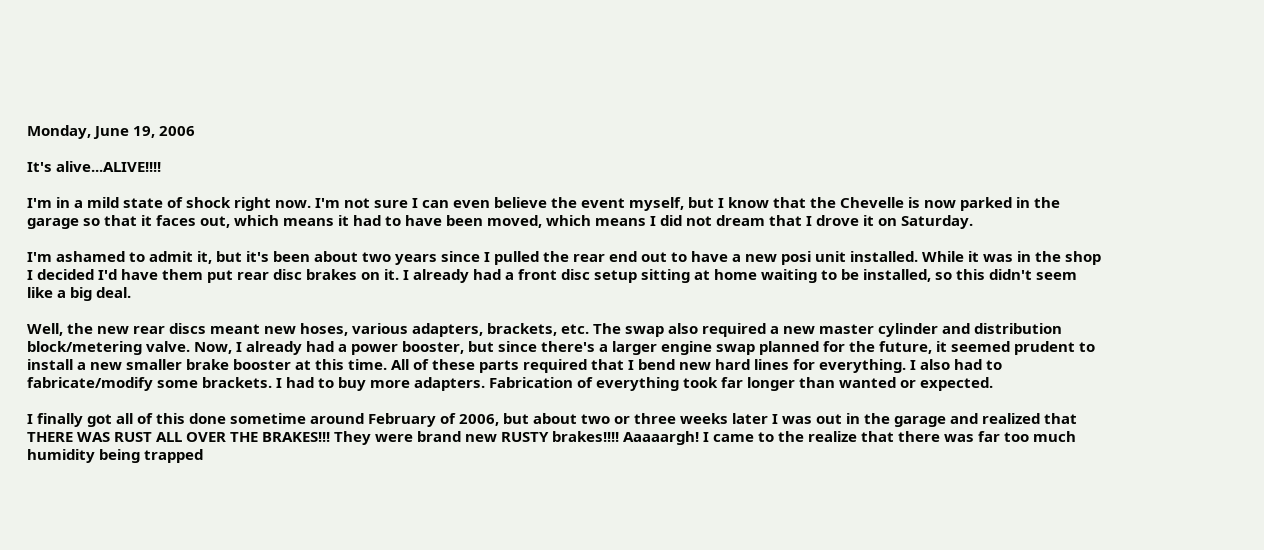Monday, June 19, 2006

It's alive...ALIVE!!!!

I'm in a mild state of shock right now. I'm not sure I can even believe the event myself, but I know that the Chevelle is now parked in the garage so that it faces out, which means it had to have been moved, which means I did not dream that I drove it on Saturday.

I'm ashamed to admit it, but it's been about two years since I pulled the rear end out to have a new posi unit installed. While it was in the shop I decided I'd have them put rear disc brakes on it. I already had a front disc setup sitting at home waiting to be installed, so this didn't seem like a big deal.

Well, the new rear discs meant new hoses, various adapters, brackets, etc. The swap also required a new master cylinder and distribution block/metering valve. Now, I already had a power booster, but since there's a larger engine swap planned for the future, it seemed prudent to install a new smaller brake booster at this time. All of these parts required that I bend new hard lines for everything. I also had to fabricate/modify some brackets. I had to buy more adapters. Fabrication of everything took far longer than wanted or expected.

I finally got all of this done sometime around February of 2006, but about two or three weeks later I was out in the garage and realized that THERE WAS RUST ALL OVER THE BRAKES!!! They were brand new RUSTY brakes!!!! Aaaaargh! I came to the realize that there was far too much humidity being trapped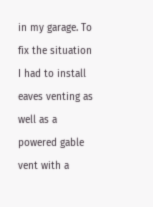in my garage. To fix the situation I had to install eaves venting as well as a powered gable vent with a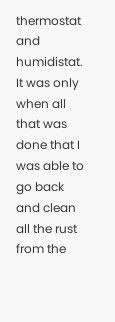thermostat and humidistat. It was only when all that was done that I was able to go back and clean all the rust from the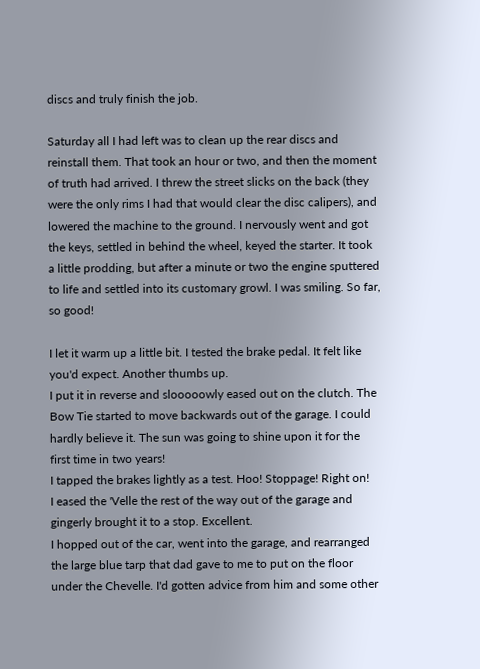discs and truly finish the job.

Saturday all I had left was to clean up the rear discs and reinstall them. That took an hour or two, and then the moment of truth had arrived. I threw the street slicks on the back (they were the only rims I had that would clear the disc calipers), and lowered the machine to the ground. I nervously went and got the keys, settled in behind the wheel, keyed the starter. It took a little prodding, but after a minute or two the engine sputtered to life and settled into its customary growl. I was smiling. So far, so good!

I let it warm up a little bit. I tested the brake pedal. It felt like you'd expect. Another thumbs up.
I put it in reverse and slooooowly eased out on the clutch. The Bow Tie started to move backwards out of the garage. I could hardly believe it. The sun was going to shine upon it for the first time in two years!
I tapped the brakes lightly as a test. Hoo! Stoppage! Right on!
I eased the 'Velle the rest of the way out of the garage and gingerly brought it to a stop. Excellent.
I hopped out of the car, went into the garage, and rearranged the large blue tarp that dad gave to me to put on the floor under the Chevelle. I'd gotten advice from him and some other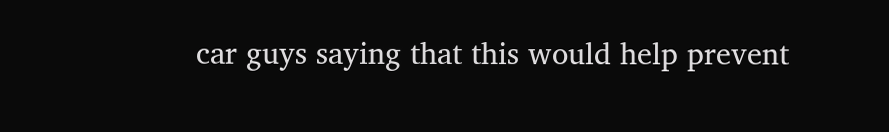car guys saying that this would help prevent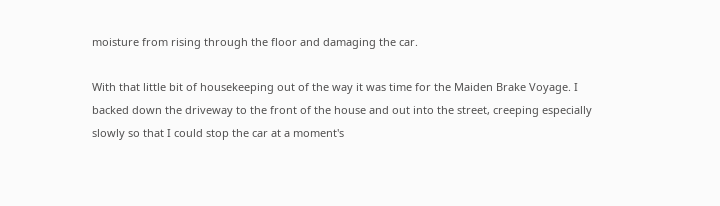moisture from rising through the floor and damaging the car.

With that little bit of housekeeping out of the way it was time for the Maiden Brake Voyage. I backed down the driveway to the front of the house and out into the street, creeping especially slowly so that I could stop the car at a moment's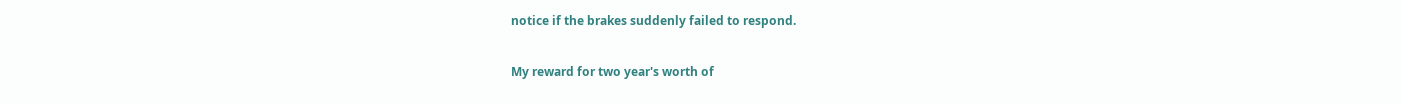notice if the brakes suddenly failed to respond.

My reward for two year's worth of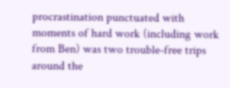procrastination punctuated with moments of hard work (including work from Ben) was two trouble-free trips around the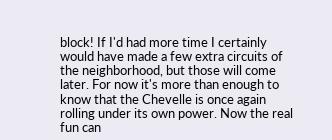block! If I'd had more time I certainly would have made a few extra circuits of the neighborhood, but those will come later. For now it's more than enough to know that the Chevelle is once again rolling under its own power. Now the real fun can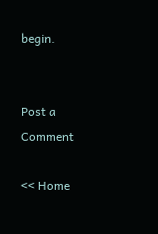begin.


Post a Comment

<< Home